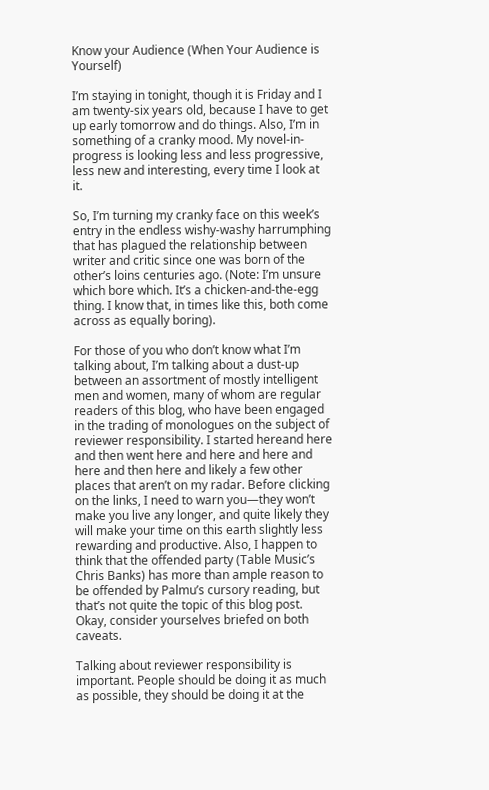Know your Audience (When Your Audience is Yourself)

I’m staying in tonight, though it is Friday and I am twenty-six years old, because I have to get up early tomorrow and do things. Also, I’m in something of a cranky mood. My novel-in-progress is looking less and less progressive, less new and interesting, every time I look at it.

So, I’m turning my cranky face on this week’s entry in the endless wishy-washy harrumphing that has plagued the relationship between writer and critic since one was born of the other’s loins centuries ago. (Note: I’m unsure which bore which. It’s a chicken-and-the-egg thing. I know that, in times like this, both come across as equally boring).

For those of you who don’t know what I’m talking about, I’m talking about a dust-up between an assortment of mostly intelligent men and women, many of whom are regular readers of this blog, who have been engaged in the trading of monologues on the subject of reviewer responsibility. I started hereand here and then went here and here and here and here and then here and likely a few other places that aren’t on my radar. Before clicking on the links, I need to warn you—they won’t make you live any longer, and quite likely they will make your time on this earth slightly less rewarding and productive. Also, I happen to think that the offended party (Table Music’s Chris Banks) has more than ample reason to be offended by Palmu’s cursory reading, but that’s not quite the topic of this blog post. Okay, consider yourselves briefed on both caveats.

Talking about reviewer responsibility is important. People should be doing it as much as possible, they should be doing it at the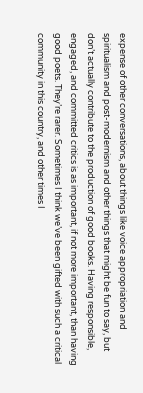expense of other conversations, about things like voice appropriation and spiritualism and post-modernism and other things that might be fun to say, but don’t actually contribute to the production of good books. Having responsible, engaged, and committed critics is as important, if not more important, than having good poets. They’re rarer. Sometimes I think we’ve been gifted with such a critical community in this country, and other times I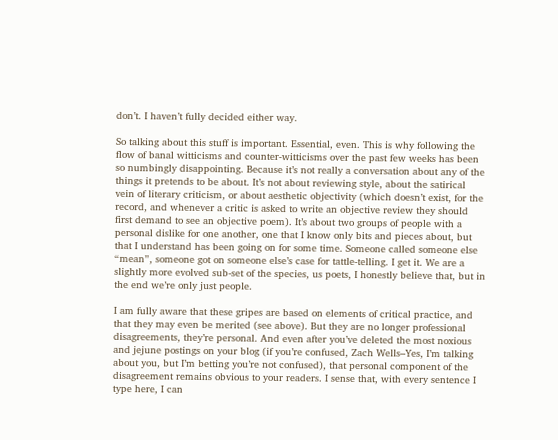don’t. I haven’t fully decided either way.

So talking about this stuff is important. Essential, even. This is why following the flow of banal witticisms and counter-witticisms over the past few weeks has been so numbingly disappointing. Because it’s not really a conversation about any of the things it pretends to be about. It’s not about reviewing style, about the satirical vein of literary criticism, or about aesthetic objectivity (which doesn’t exist, for the record, and whenever a critic is asked to write an objective review they should first demand to see an objective poem). It’s about two groups of people with a personal dislike for one another, one that I know only bits and pieces about, but that I understand has been going on for some time. Someone called someone else “mean”, someone got on someone else’s case for tattle-telling. I get it. We are a slightly more evolved sub-set of the species, us poets, I honestly believe that, but in the end we’re only just people.

I am fully aware that these gripes are based on elements of critical practice, and that they may even be merited (see above). But they are no longer professional disagreements, they’re personal. And even after you’ve deleted the most noxious and jejune postings on your blog (if you’re confused, Zach Wells–Yes, I’m talking about you, but I’m betting you’re not confused), that personal component of the disagreement remains obvious to your readers. I sense that, with every sentence I type here, I can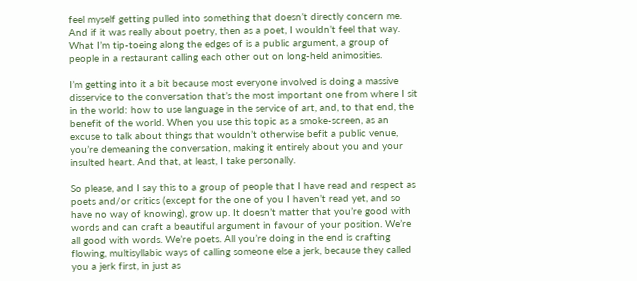feel myself getting pulled into something that doesn’t directly concern me. And if it was really about poetry, then as a poet, I wouldn’t feel that way. What I’m tip-toeing along the edges of is a public argument, a group of people in a restaurant calling each other out on long-held animosities.

I’m getting into it a bit because most everyone involved is doing a massive disservice to the conversation that’s the most important one from where I sit in the world: how to use language in the service of art, and, to that end, the benefit of the world. When you use this topic as a smoke-screen, as an excuse to talk about things that wouldn’t otherwise befit a public venue, you’re demeaning the conversation, making it entirely about you and your insulted heart. And that, at least, I take personally.

So please, and I say this to a group of people that I have read and respect as poets and/or critics (except for the one of you I haven’t read yet, and so have no way of knowing), grow up. It doesn’t matter that you’re good with words and can craft a beautiful argument in favour of your position. We’re all good with words. We’re poets. All you’re doing in the end is crafting flowing, multisyllabic ways of calling someone else a jerk, because they called you a jerk first, in just as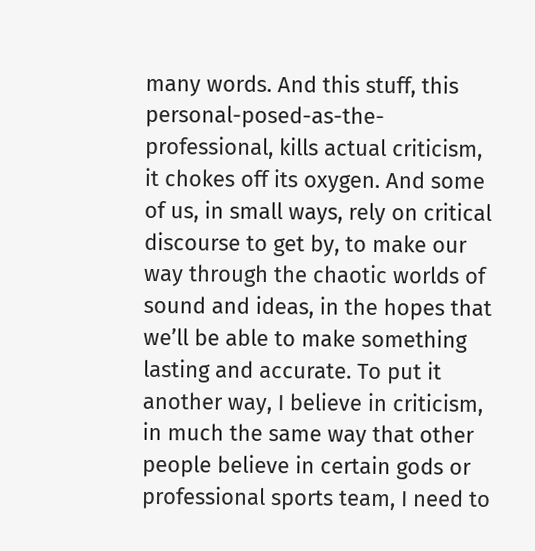many words. And this stuff, this personal-posed-as-the-professional, kills actual criticism, it chokes off its oxygen. And some of us, in small ways, rely on critical discourse to get by, to make our way through the chaotic worlds of sound and ideas, in the hopes that we’ll be able to make something lasting and accurate. To put it another way, I believe in criticism, in much the same way that other people believe in certain gods or professional sports team, I need to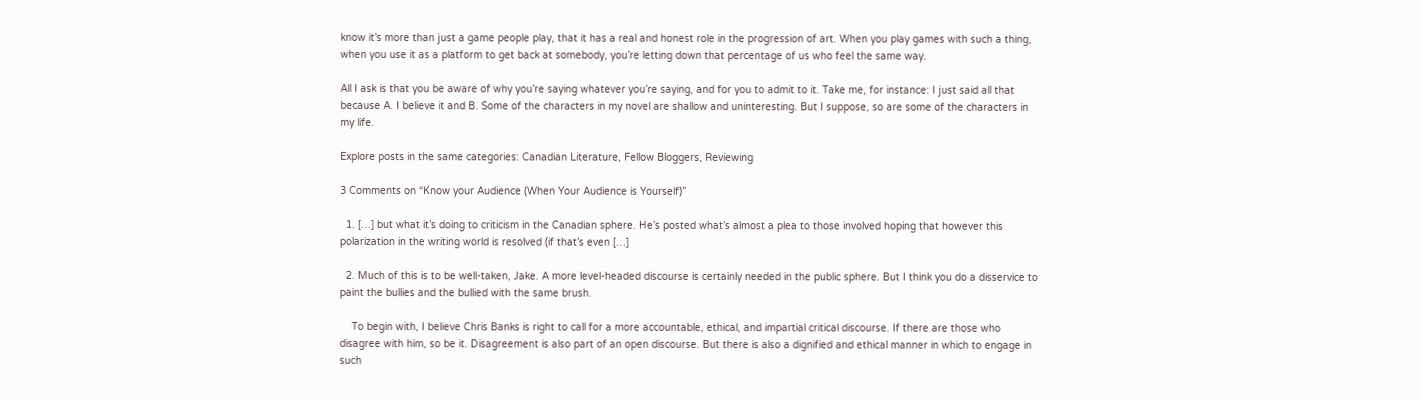know it’s more than just a game people play, that it has a real and honest role in the progression of art. When you play games with such a thing, when you use it as a platform to get back at somebody, you’re letting down that percentage of us who feel the same way.

All I ask is that you be aware of why you’re saying whatever you’re saying, and for you to admit to it. Take me, for instance: I just said all that because A. I believe it and B. Some of the characters in my novel are shallow and uninteresting. But I suppose, so are some of the characters in my life.

Explore posts in the same categories: Canadian Literature, Fellow Bloggers, Reviewing

3 Comments on “Know your Audience (When Your Audience is Yourself)”

  1. […] but what it’s doing to criticism in the Canadian sphere. He’s posted what’s almost a plea to those involved hoping that however this polarization in the writing world is resolved (if that’s even […]

  2. Much of this is to be well-taken, Jake. A more level-headed discourse is certainly needed in the public sphere. But I think you do a disservice to paint the bullies and the bullied with the same brush.

    To begin with, I believe Chris Banks is right to call for a more accountable, ethical, and impartial critical discourse. If there are those who disagree with him, so be it. Disagreement is also part of an open discourse. But there is also a dignified and ethical manner in which to engage in such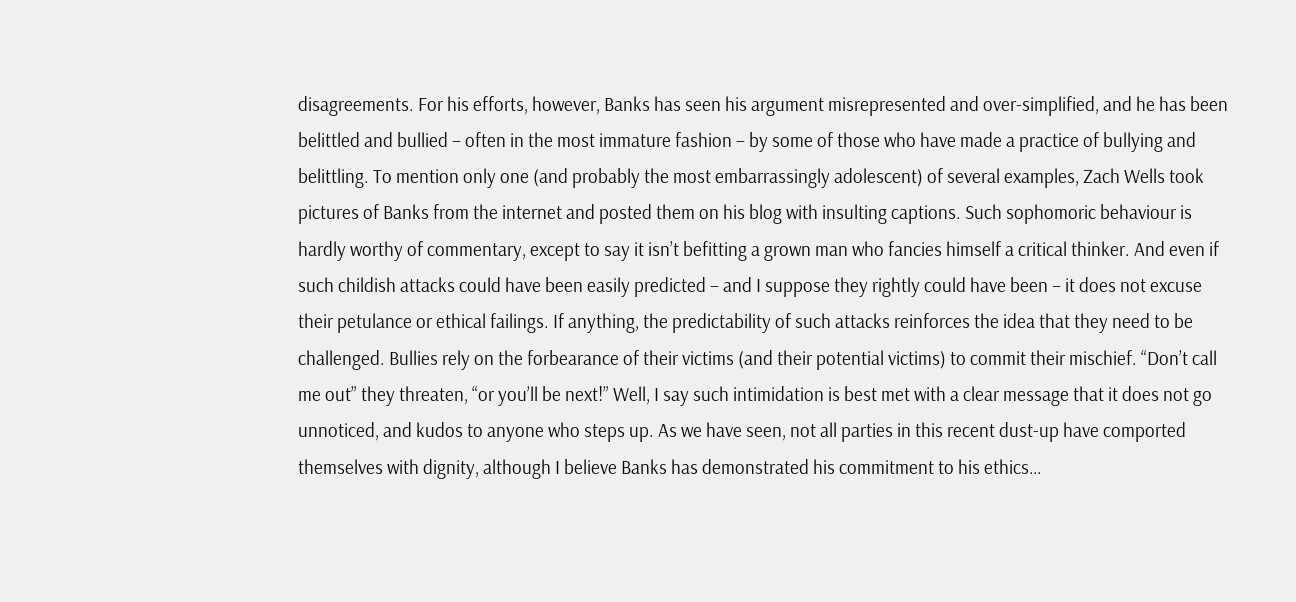disagreements. For his efforts, however, Banks has seen his argument misrepresented and over-simplified, and he has been belittled and bullied – often in the most immature fashion – by some of those who have made a practice of bullying and belittling. To mention only one (and probably the most embarrassingly adolescent) of several examples, Zach Wells took pictures of Banks from the internet and posted them on his blog with insulting captions. Such sophomoric behaviour is hardly worthy of commentary, except to say it isn’t befitting a grown man who fancies himself a critical thinker. And even if such childish attacks could have been easily predicted – and I suppose they rightly could have been – it does not excuse their petulance or ethical failings. If anything, the predictability of such attacks reinforces the idea that they need to be challenged. Bullies rely on the forbearance of their victims (and their potential victims) to commit their mischief. “Don’t call me out” they threaten, “or you’ll be next!” Well, I say such intimidation is best met with a clear message that it does not go unnoticed, and kudos to anyone who steps up. As we have seen, not all parties in this recent dust-up have comported themselves with dignity, although I believe Banks has demonstrated his commitment to his ethics…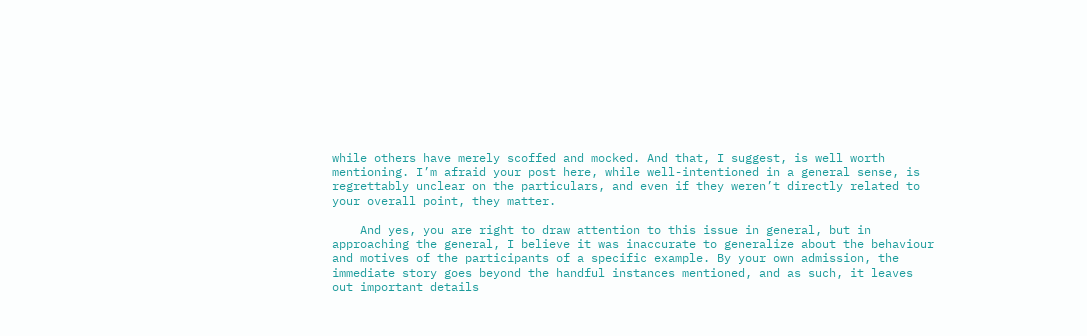while others have merely scoffed and mocked. And that, I suggest, is well worth mentioning. I’m afraid your post here, while well-intentioned in a general sense, is regrettably unclear on the particulars, and even if they weren’t directly related to your overall point, they matter.

    And yes, you are right to draw attention to this issue in general, but in approaching the general, I believe it was inaccurate to generalize about the behaviour and motives of the participants of a specific example. By your own admission, the immediate story goes beyond the handful instances mentioned, and as such, it leaves out important details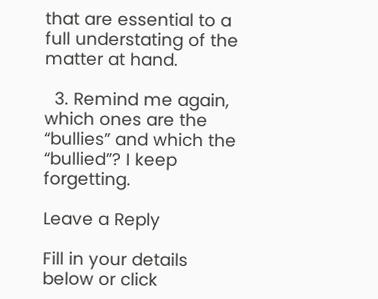that are essential to a full understating of the matter at hand.

  3. Remind me again, which ones are the “bullies” and which the “bullied”? I keep forgetting.

Leave a Reply

Fill in your details below or click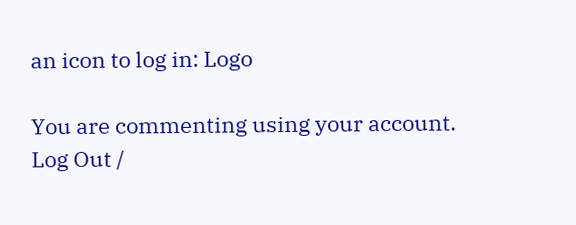an icon to log in: Logo

You are commenting using your account. Log Out /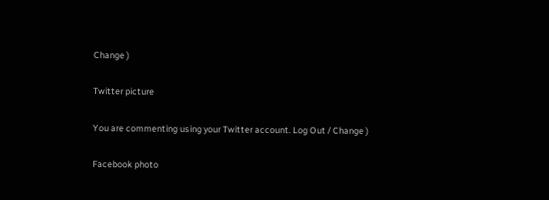Change )

Twitter picture

You are commenting using your Twitter account. Log Out / Change )

Facebook photo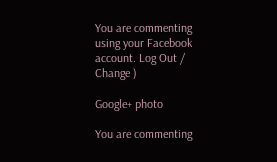You are commenting using your Facebook account. Log Out / Change )

Google+ photo

You are commenting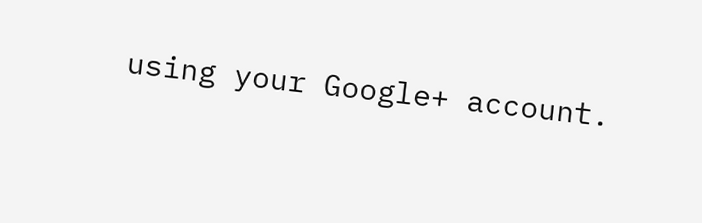using your Google+ account.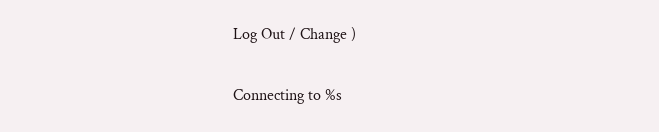Log Out / Change )

Connecting to %s